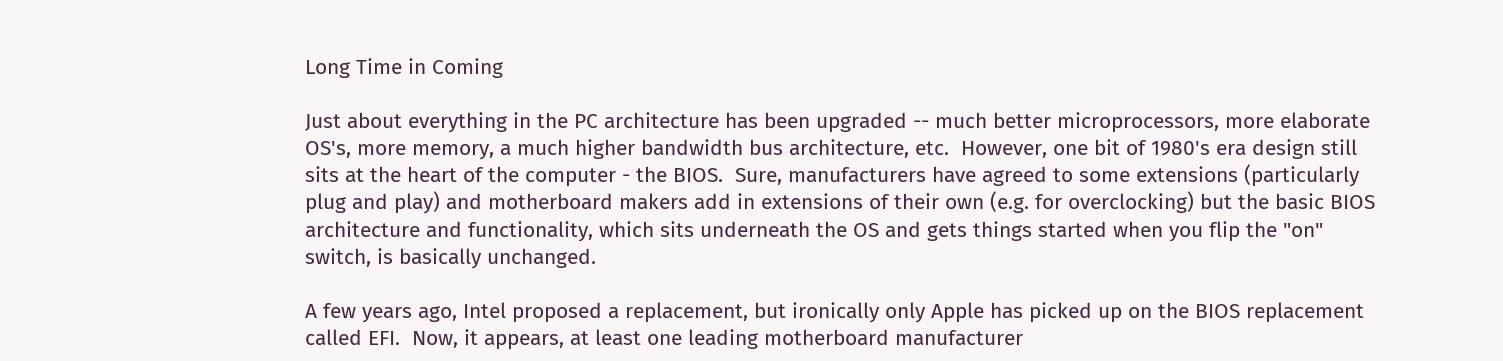Long Time in Coming

Just about everything in the PC architecture has been upgraded -- much better microprocessors, more elaborate OS's, more memory, a much higher bandwidth bus architecture, etc.  However, one bit of 1980's era design still sits at the heart of the computer - the BIOS.  Sure, manufacturers have agreed to some extensions (particularly plug and play) and motherboard makers add in extensions of their own (e.g. for overclocking) but the basic BIOS architecture and functionality, which sits underneath the OS and gets things started when you flip the "on" switch, is basically unchanged.

A few years ago, Intel proposed a replacement, but ironically only Apple has picked up on the BIOS replacement called EFI.  Now, it appears, at least one leading motherboard manufacturer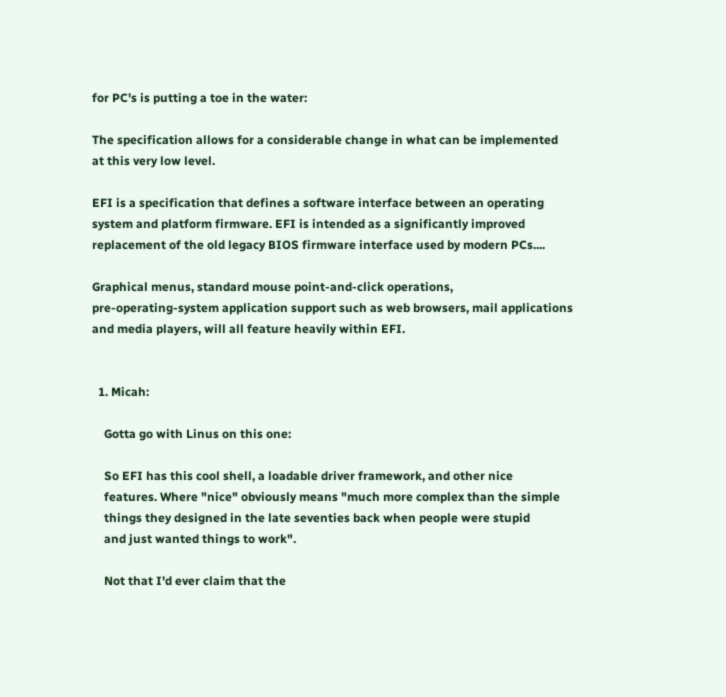for PC's is putting a toe in the water:

The specification allows for a considerable change in what can be implemented
at this very low level.

EFI is a specification that defines a software interface between an operating
system and platform firmware. EFI is intended as a significantly improved
replacement of the old legacy BIOS firmware interface used by modern PCs....

Graphical menus, standard mouse point-and-click operations,
pre-operating-system application support such as web browsers, mail applications
and media players, will all feature heavily within EFI.


  1. Micah:

    Gotta go with Linus on this one:

    So EFI has this cool shell, a loadable driver framework, and other nice
    features. Where "nice" obviously means "much more complex than the simple
    things they designed in the late seventies back when people were stupid
    and just wanted things to work".

    Not that I'd ever claim that the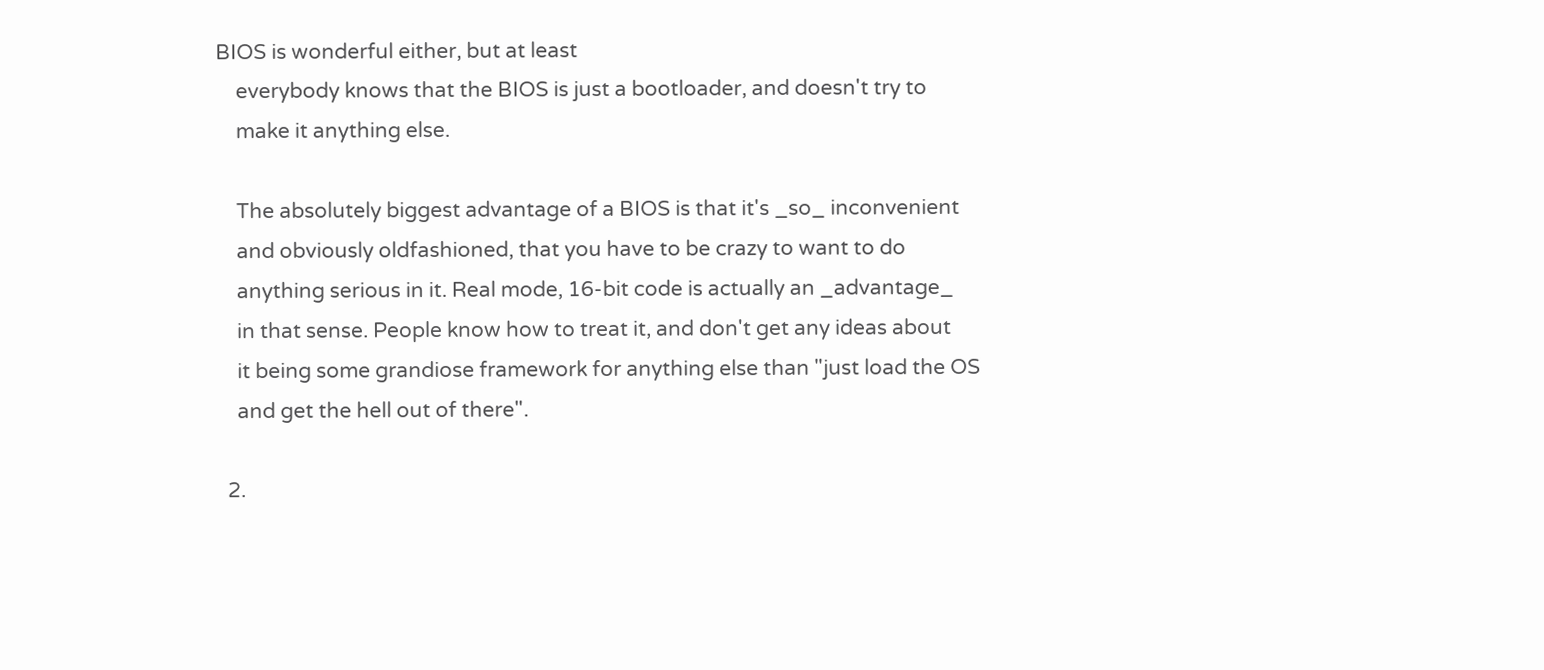BIOS is wonderful either, but at least
    everybody knows that the BIOS is just a bootloader, and doesn't try to
    make it anything else.

    The absolutely biggest advantage of a BIOS is that it's _so_ inconvenient
    and obviously oldfashioned, that you have to be crazy to want to do
    anything serious in it. Real mode, 16-bit code is actually an _advantage_
    in that sense. People know how to treat it, and don't get any ideas about
    it being some grandiose framework for anything else than "just load the OS
    and get the hell out of there".

  2.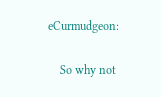eCurmudgeon:

    So why not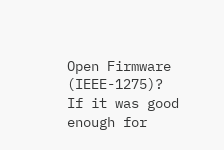Open Firmware (IEEE-1275)? If it was good enough for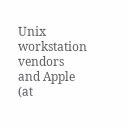Unix workstation vendors and Apple (at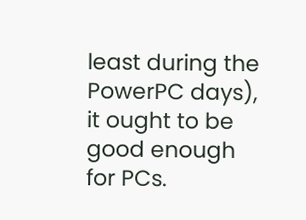least during the PowerPC days), it ought to be good enough for PCs.